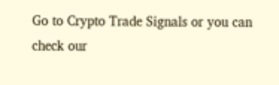Go to Crypto Trade Signals or you can check our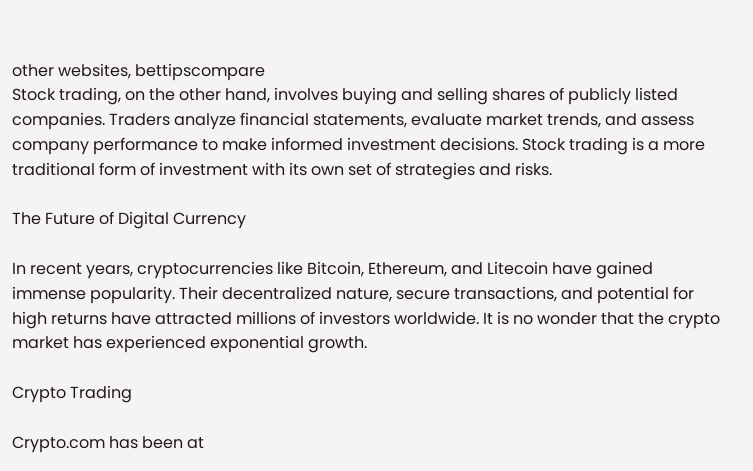other websites, bettipscompare
Stock trading, on the other hand, involves buying and selling shares of publicly listed companies. Traders analyze financial statements, evaluate market trends, and assess company performance to make informed investment decisions. Stock trading is a more traditional form of investment with its own set of strategies and risks.

The Future of Digital Currency

In recent years, cryptocurrencies like Bitcoin, Ethereum, and Litecoin have gained immense popularity. Their decentralized nature, secure transactions, and potential for high returns have attracted millions of investors worldwide. It is no wonder that the crypto market has experienced exponential growth.

Crypto Trading

Crypto.com has been at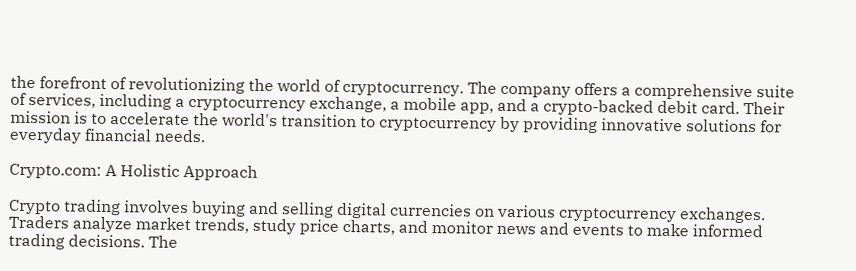the forefront of revolutionizing the world of cryptocurrency. The company offers a comprehensive suite of services, including a cryptocurrency exchange, a mobile app, and a crypto-backed debit card. Their mission is to accelerate the world's transition to cryptocurrency by providing innovative solutions for everyday financial needs.

Crypto.com: A Holistic Approach

Crypto trading involves buying and selling digital currencies on various cryptocurrency exchanges. Traders analyze market trends, study price charts, and monitor news and events to make informed trading decisions. The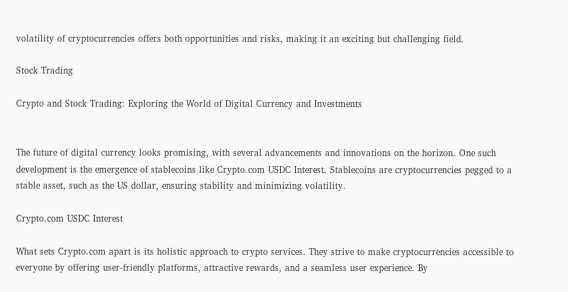volatility of cryptocurrencies offers both opportunities and risks, making it an exciting but challenging field.

Stock Trading

Crypto and Stock Trading: Exploring the World of Digital Currency and Investments


The future of digital currency looks promising, with several advancements and innovations on the horizon. One such development is the emergence of stablecoins like Crypto.com USDC Interest. Stablecoins are cryptocurrencies pegged to a stable asset, such as the US dollar, ensuring stability and minimizing volatility.

Crypto.com USDC Interest

What sets Crypto.com apart is its holistic approach to crypto services. They strive to make cryptocurrencies accessible to everyone by offering user-friendly platforms, attractive rewards, and a seamless user experience. By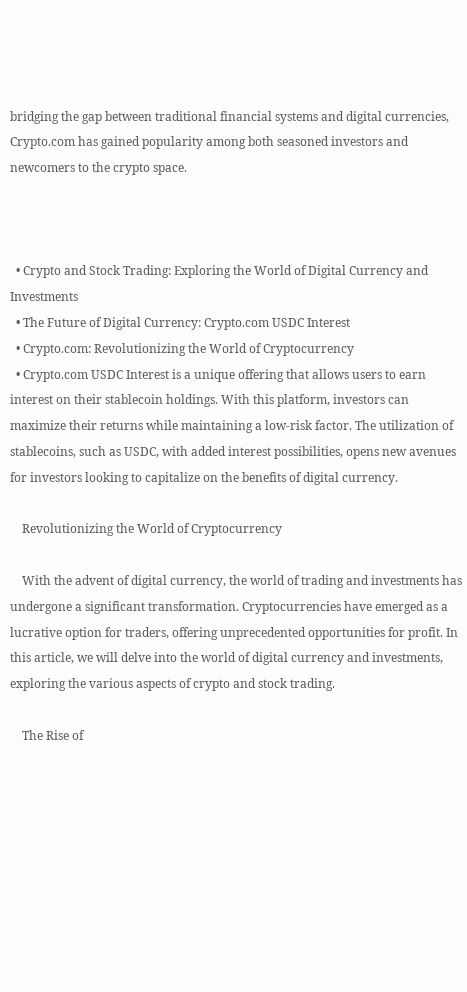bridging the gap between traditional financial systems and digital currencies, Crypto.com has gained popularity among both seasoned investors and newcomers to the crypto space.



  • Crypto and Stock Trading: Exploring the World of Digital Currency and Investments
  • The Future of Digital Currency: Crypto.com USDC Interest
  • Crypto.com: Revolutionizing the World of Cryptocurrency
  • Crypto.com USDC Interest is a unique offering that allows users to earn interest on their stablecoin holdings. With this platform, investors can maximize their returns while maintaining a low-risk factor. The utilization of stablecoins, such as USDC, with added interest possibilities, opens new avenues for investors looking to capitalize on the benefits of digital currency.

    Revolutionizing the World of Cryptocurrency

    With the advent of digital currency, the world of trading and investments has undergone a significant transformation. Cryptocurrencies have emerged as a lucrative option for traders, offering unprecedented opportunities for profit. In this article, we will delve into the world of digital currency and investments, exploring the various aspects of crypto and stock trading.

    The Rise of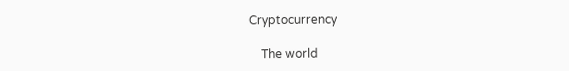Cryptocurrency

    The world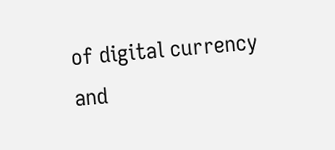of digital currency and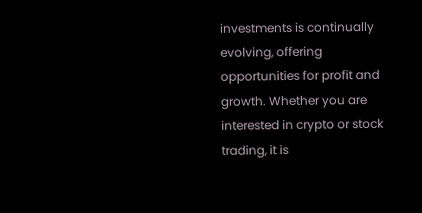investments is continually evolving, offering opportunities for profit and growth. Whether you are interested in crypto or stock trading, it is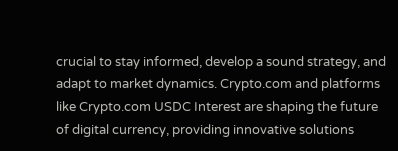crucial to stay informed, develop a sound strategy, and adapt to market dynamics. Crypto.com and platforms like Crypto.com USDC Interest are shaping the future of digital currency, providing innovative solutions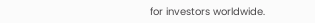for investors worldwide.